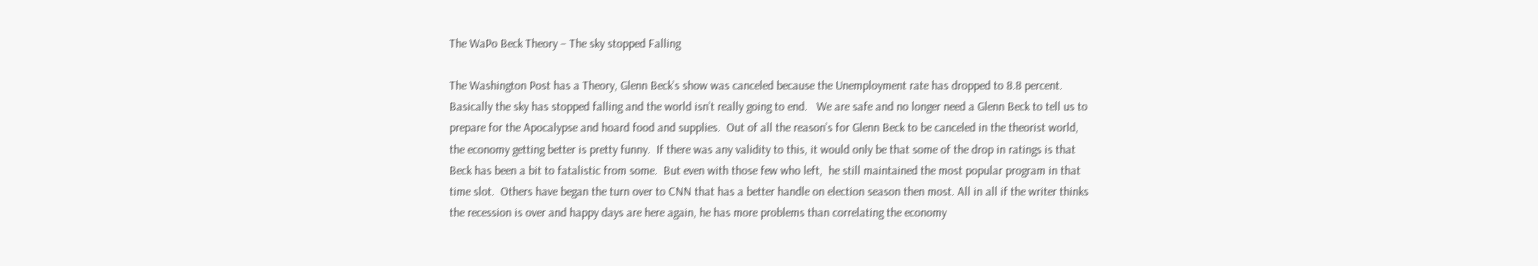The WaPo Beck Theory – The sky stopped Falling

The Washington Post has a Theory, Glenn Beck’s show was canceled because the Unemployment rate has dropped to 8.8 percent.  Basically the sky has stopped falling and the world isn’t really going to end.   We are safe and no longer need a Glenn Beck to tell us to prepare for the Apocalypse and hoard food and supplies.  Out of all the reason’s for Glenn Beck to be canceled in the theorist world, the economy getting better is pretty funny.  If there was any validity to this, it would only be that some of the drop in ratings is that Beck has been a bit to fatalistic from some.  But even with those few who left,  he still maintained the most popular program in that time slot.  Others have began the turn over to CNN that has a better handle on election season then most. All in all if the writer thinks the recession is over and happy days are here again, he has more problems than correlating the economy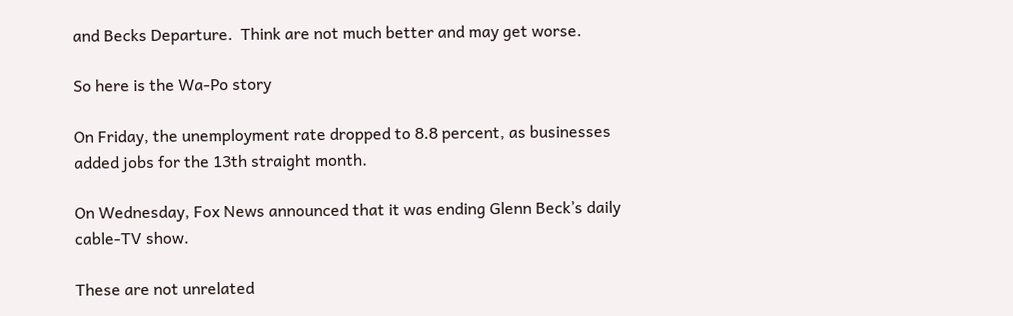and Becks Departure.  Think are not much better and may get worse.

So here is the Wa-Po story

On Friday, the unemployment rate dropped to 8.8 percent, as businesses added jobs for the 13th straight month.

On Wednesday, Fox News announced that it was ending Glenn Beck’s daily cable-TV show.

These are not unrelated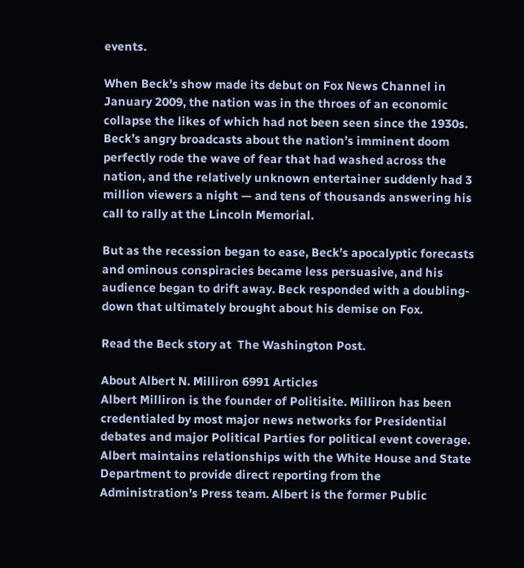events.

When Beck’s show made its debut on Fox News Channel in January 2009, the nation was in the throes of an economic collapse the likes of which had not been seen since the 1930s. Beck’s angry broadcasts about the nation’s imminent doom perfectly rode the wave of fear that had washed across the nation, and the relatively unknown entertainer suddenly had 3 million viewers a night — and tens of thousands answering his call to rally at the Lincoln Memorial.

But as the recession began to ease, Beck’s apocalyptic forecasts and ominous conspiracies became less persuasive, and his audience began to drift away. Beck responded with a doubling-down that ultimately brought about his demise on Fox.

Read the Beck story at  The Washington Post.

About Albert N. Milliron 6991 Articles
Albert Milliron is the founder of Politisite. Milliron has been credentialed by most major news networks for Presidential debates and major Political Parties for political event coverage. Albert maintains relationships with the White House and State Department to provide direct reporting from the Administration’s Press team. Albert is the former Public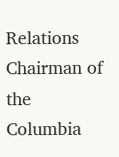Relations Chairman of the Columbia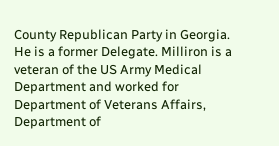County Republican Party in Georgia. He is a former Delegate. Milliron is a veteran of the US Army Medical Department and worked for Department of Veterans Affairs, Department of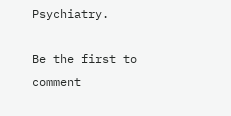Psychiatry.

Be the first to comment